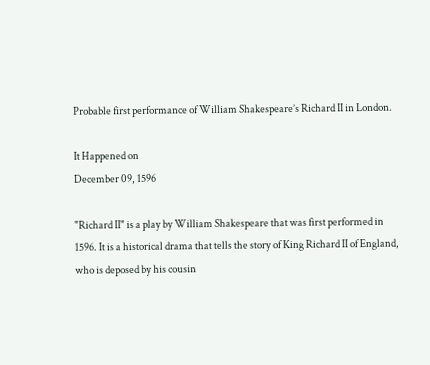Probable first performance of William Shakespeare’s Richard II in London.

It Happened on
December 09, 1596

"Richard II" is a play by William Shakespeare that was first performed in 1596. It is a historical drama that tells the story of King Richard II of England, who is deposed by his cousin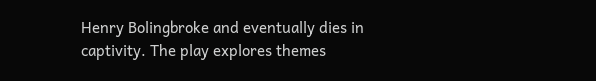Henry Bolingbroke and eventually dies in captivity. The play explores themes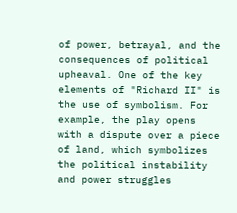of power, betrayal, and the consequences of political upheaval. One of the key elements of "Richard II" is the use of symbolism. For example, the play opens with a dispute over a piece of land, which symbolizes the political instability and power struggles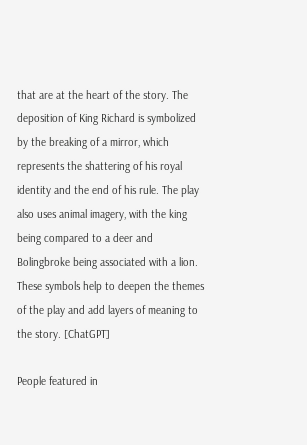that are at the heart of the story. The deposition of King Richard is symbolized by the breaking of a mirror, which represents the shattering of his royal identity and the end of his rule. The play also uses animal imagery, with the king being compared to a deer and Bolingbroke being associated with a lion. These symbols help to deepen the themes of the play and add layers of meaning to the story. [ChatGPT]

People featured in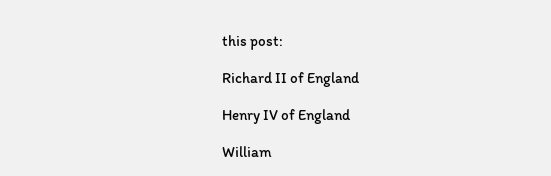this post:

Richard II of England

Henry IV of England

William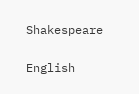Shakespeare

English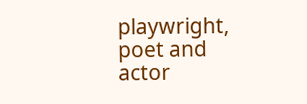playwright, poet and actor